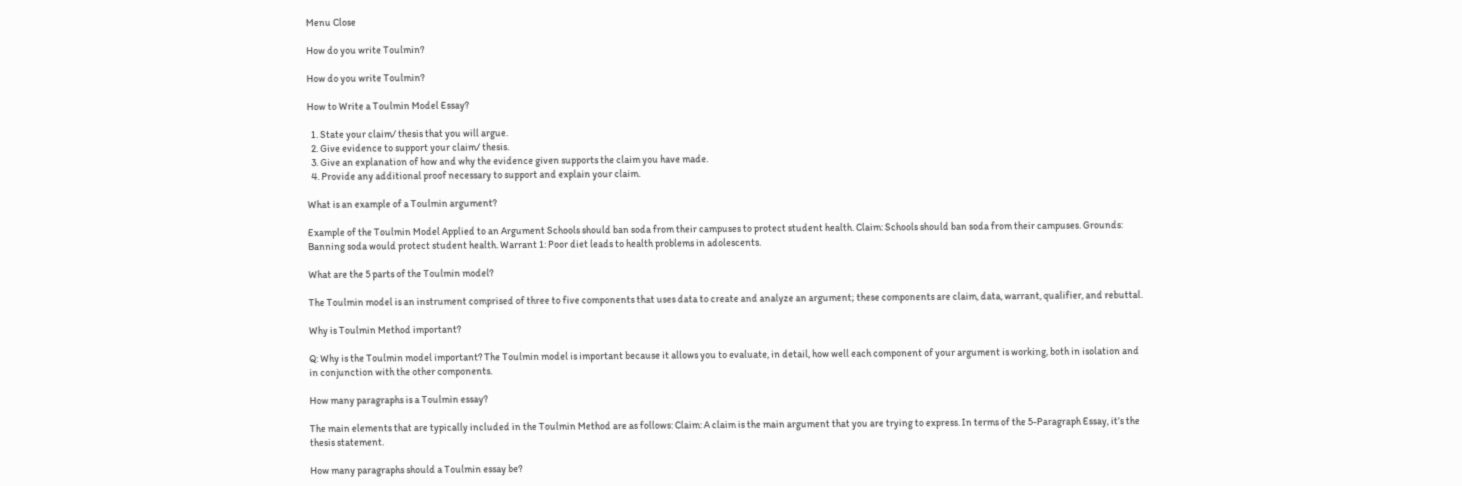Menu Close

How do you write Toulmin?

How do you write Toulmin?

How to Write a Toulmin Model Essay?

  1. State your claim/ thesis that you will argue.
  2. Give evidence to support your claim/ thesis.
  3. Give an explanation of how and why the evidence given supports the claim you have made.
  4. Provide any additional proof necessary to support and explain your claim.

What is an example of a Toulmin argument?

Example of the Toulmin Model Applied to an Argument Schools should ban soda from their campuses to protect student health. Claim: Schools should ban soda from their campuses. Grounds: Banning soda would protect student health. Warrant 1: Poor diet leads to health problems in adolescents.

What are the 5 parts of the Toulmin model?

The Toulmin model is an instrument comprised of three to five components that uses data to create and analyze an argument; these components are claim, data, warrant, qualifier, and rebuttal.

Why is Toulmin Method important?

Q: Why is the Toulmin model important? The Toulmin model is important because it allows you to evaluate, in detail, how well each component of your argument is working, both in isolation and in conjunction with the other components.

How many paragraphs is a Toulmin essay?

The main elements that are typically included in the Toulmin Method are as follows: Claim: A claim is the main argument that you are trying to express. In terms of the 5-Paragraph Essay, it’s the thesis statement.

How many paragraphs should a Toulmin essay be?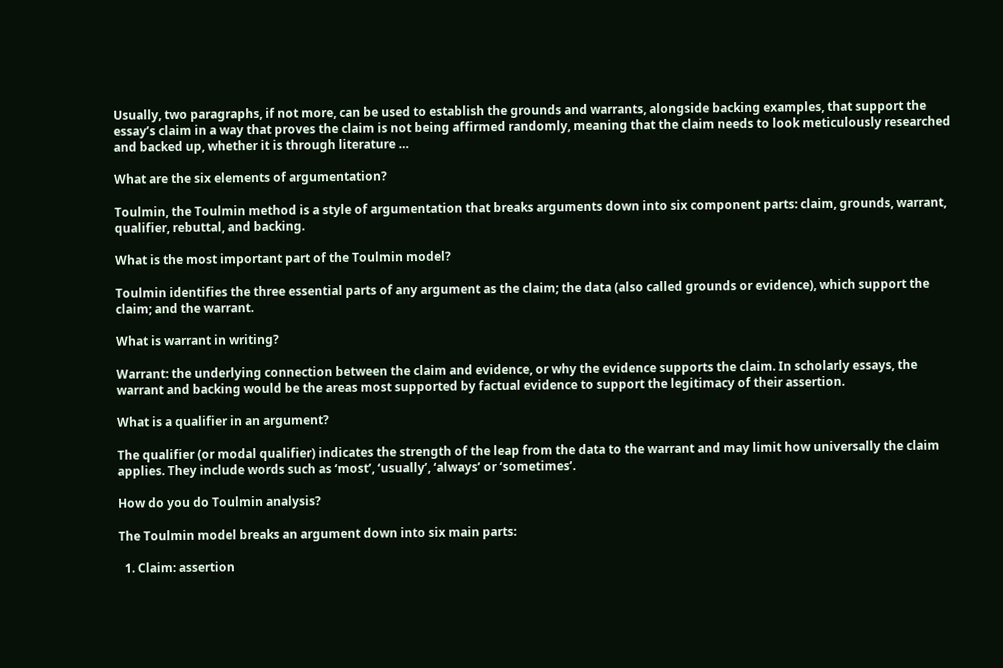Usually, two paragraphs, if not more, can be used to establish the grounds and warrants, alongside backing examples, that support the essay’s claim in a way that proves the claim is not being affirmed randomly, meaning that the claim needs to look meticulously researched and backed up, whether it is through literature …

What are the six elements of argumentation?

Toulmin, the Toulmin method is a style of argumentation that breaks arguments down into six component parts: claim, grounds, warrant, qualifier, rebuttal, and backing.

What is the most important part of the Toulmin model?

Toulmin identifies the three essential parts of any argument as the claim; the data (also called grounds or evidence), which support the claim; and the warrant.

What is warrant in writing?

Warrant: the underlying connection between the claim and evidence, or why the evidence supports the claim. In scholarly essays, the warrant and backing would be the areas most supported by factual evidence to support the legitimacy of their assertion.

What is a qualifier in an argument?

The qualifier (or modal qualifier) indicates the strength of the leap from the data to the warrant and may limit how universally the claim applies. They include words such as ‘most’, ‘usually’, ‘always’ or ‘sometimes’.

How do you do Toulmin analysis?

The Toulmin model breaks an argument down into six main parts:

  1. Claim: assertion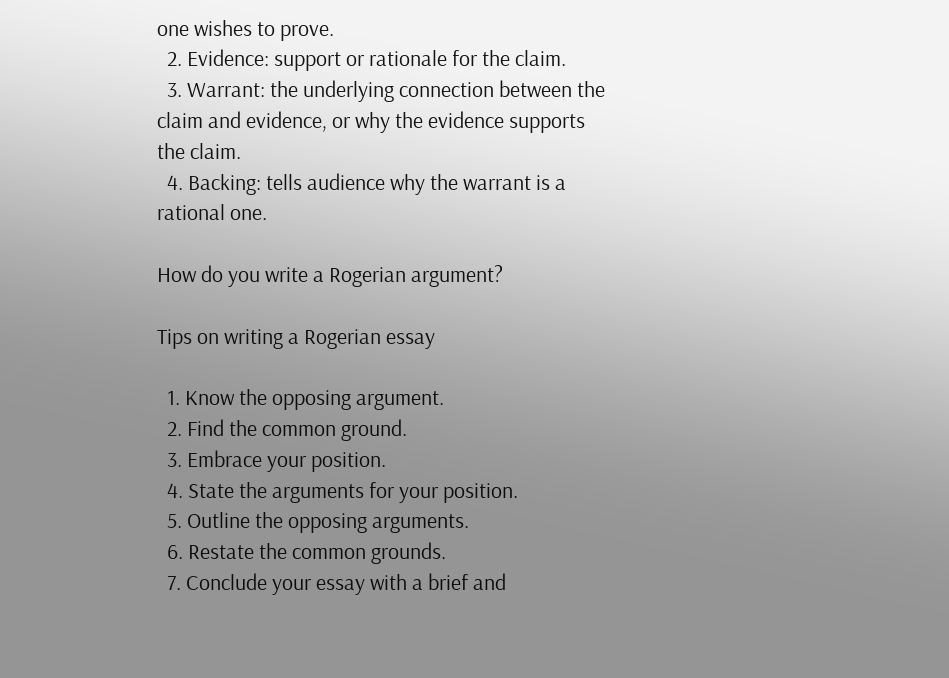one wishes to prove.
  2. Evidence: support or rationale for the claim.
  3. Warrant: the underlying connection between the claim and evidence, or why the evidence supports the claim.
  4. Backing: tells audience why the warrant is a rational one.

How do you write a Rogerian argument?

Tips on writing a Rogerian essay

  1. Know the opposing argument.
  2. Find the common ground.
  3. Embrace your position.
  4. State the arguments for your position.
  5. Outline the opposing arguments.
  6. Restate the common grounds.
  7. Conclude your essay with a brief and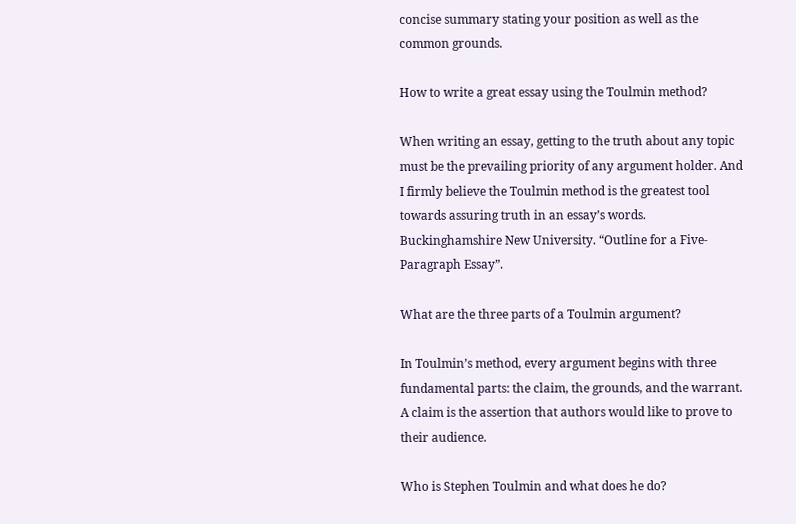concise summary stating your position as well as the common grounds.

How to write a great essay using the Toulmin method?

When writing an essay, getting to the truth about any topic must be the prevailing priority of any argument holder. And I firmly believe the Toulmin method is the greatest tool towards assuring truth in an essay’s words. Buckinghamshire New University. “Outline for a Five-Paragraph Essay”.

What are the three parts of a Toulmin argument?

In Toulmin’s method, every argument begins with three fundamental parts: the claim, the grounds, and the warrant. A claim is the assertion that authors would like to prove to their audience.

Who is Stephen Toulmin and what does he do?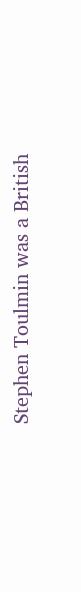Stephen Toulmin was a British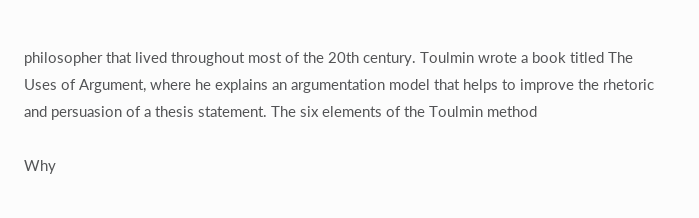philosopher that lived throughout most of the 20th century. Toulmin wrote a book titled The Uses of Argument, where he explains an argumentation model that helps to improve the rhetoric and persuasion of a thesis statement. The six elements of the Toulmin method

Why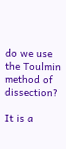do we use the Toulmin method of dissection?

It is a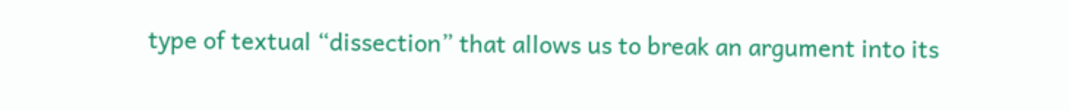type of textual “dissection” that allows us to break an argument into its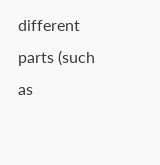different parts (such as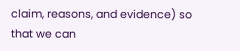claim, reasons, and evidence) so that we can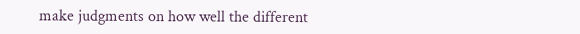make judgments on how well the different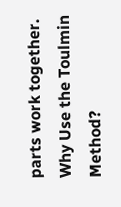parts work together. Why Use the Toulmin Method?